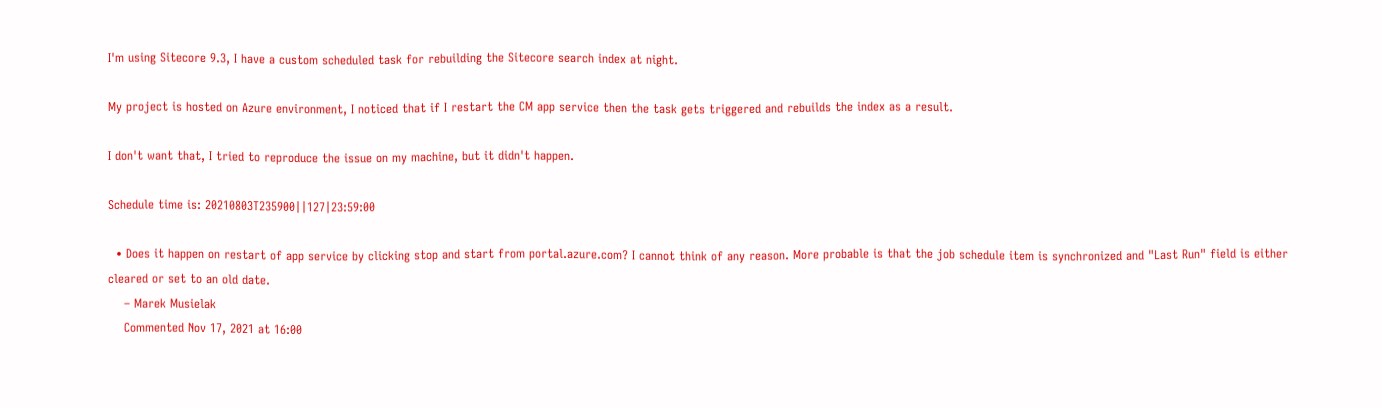I'm using Sitecore 9.3, I have a custom scheduled task for rebuilding the Sitecore search index at night.

My project is hosted on Azure environment, I noticed that if I restart the CM app service then the task gets triggered and rebuilds the index as a result.

I don't want that, I tried to reproduce the issue on my machine, but it didn't happen.

Schedule time is: 20210803T235900||127|23:59:00

  • Does it happen on restart of app service by clicking stop and start from portal.azure.com? I cannot think of any reason. More probable is that the job schedule item is synchronized and "Last Run" field is either cleared or set to an old date.
    – Marek Musielak
    Commented Nov 17, 2021 at 16:00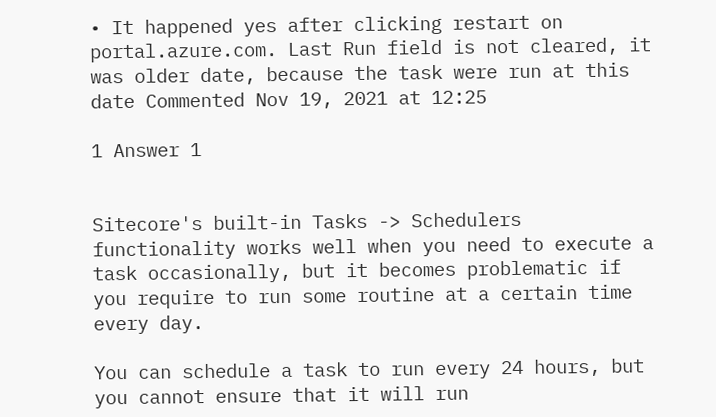• It happened yes after clicking restart on portal.azure.com. Last Run field is not cleared, it was older date, because the task were run at this date Commented Nov 19, 2021 at 12:25

1 Answer 1


Sitecore's built-in Tasks -> Schedulers functionality works well when you need to execute a task occasionally, but it becomes problematic if you require to run some routine at a certain time every day.

You can schedule a task to run every 24 hours, but you cannot ensure that it will run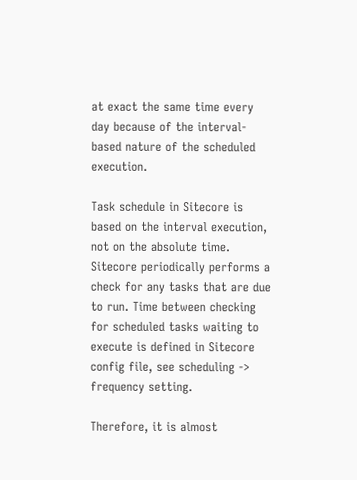at exact the same time every day because of the interval-based nature of the scheduled execution.

Task schedule in Sitecore is based on the interval execution, not on the absolute time. Sitecore periodically performs a check for any tasks that are due to run. Time between checking for scheduled tasks waiting to execute is defined in Sitecore config file, see scheduling -> frequency setting.

Therefore, it is almost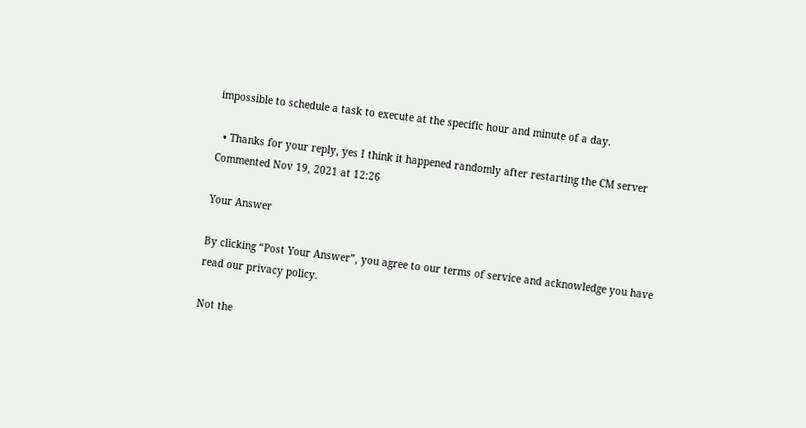impossible to schedule a task to execute at the specific hour and minute of a day.

  • Thanks for your reply, yes I think it happened randomly after restarting the CM server Commented Nov 19, 2021 at 12:26

Your Answer

By clicking “Post Your Answer”, you agree to our terms of service and acknowledge you have read our privacy policy.

Not the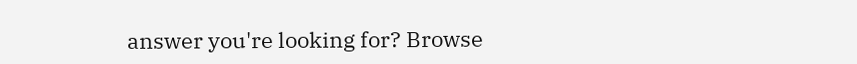answer you're looking for? Browse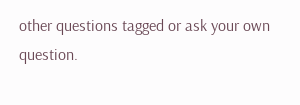other questions tagged or ask your own question.